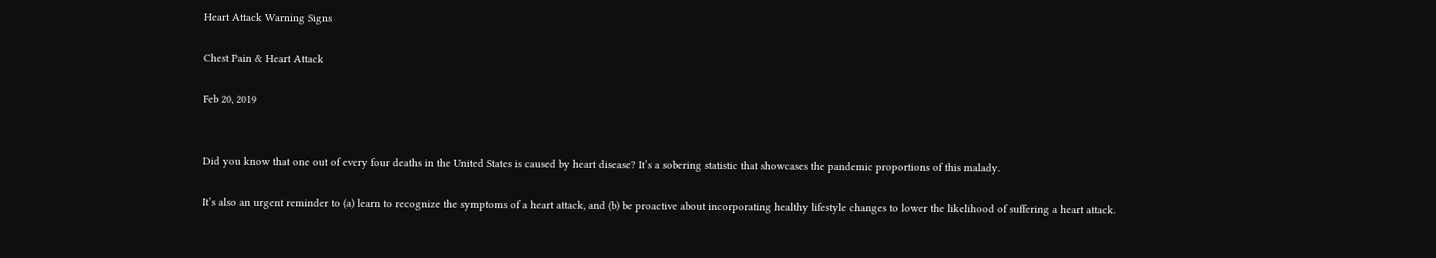Heart Attack Warning Signs

Chest Pain & Heart Attack

Feb 20, 2019


Did you know that one out of every four deaths in the United States is caused by heart disease? It’s a sobering statistic that showcases the pandemic proportions of this malady.

It’s also an urgent reminder to (a) learn to recognize the symptoms of a heart attack, and (b) be proactive about incorporating healthy lifestyle changes to lower the likelihood of suffering a heart attack.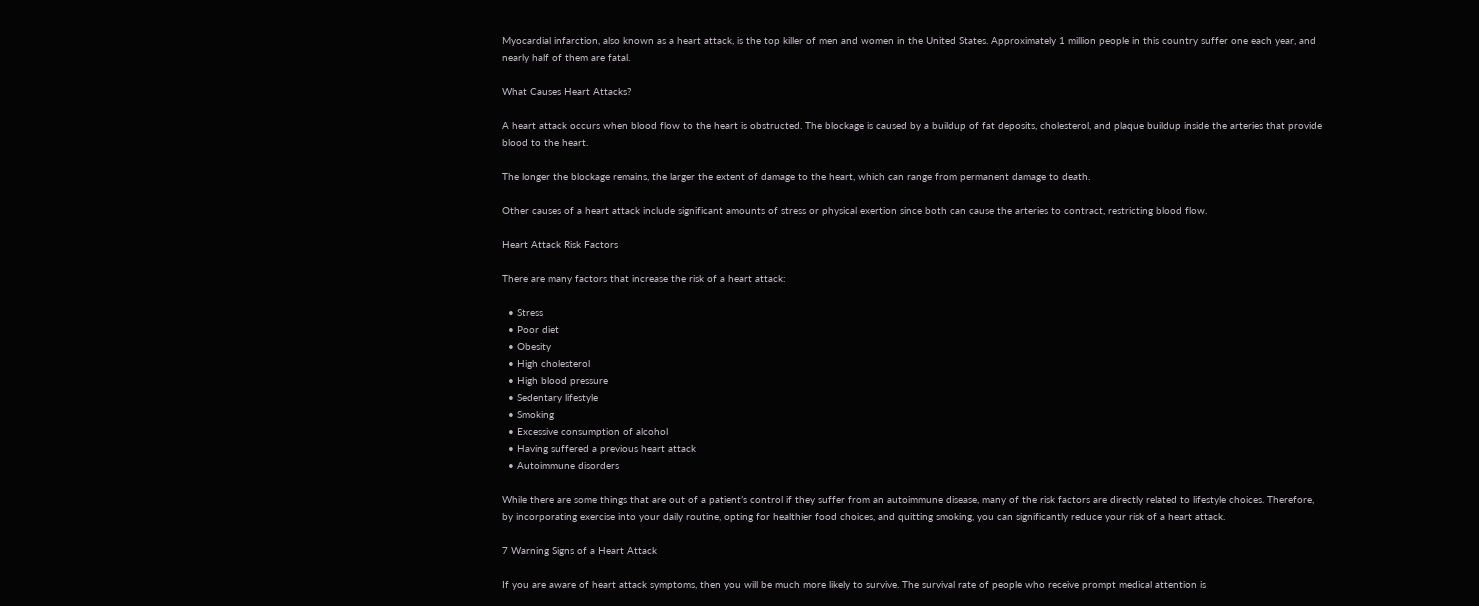Myocardial infarction, also known as a heart attack, is the top killer of men and women in the United States. Approximately 1 million people in this country suffer one each year, and nearly half of them are fatal.

What Causes Heart Attacks?

A heart attack occurs when blood flow to the heart is obstructed. The blockage is caused by a buildup of fat deposits, cholesterol, and plaque buildup inside the arteries that provide blood to the heart.

The longer the blockage remains, the larger the extent of damage to the heart, which can range from permanent damage to death.

Other causes of a heart attack include significant amounts of stress or physical exertion since both can cause the arteries to contract, restricting blood flow.

Heart Attack Risk Factors

There are many factors that increase the risk of a heart attack:

  • Stress
  • Poor diet
  • Obesity
  • High cholesterol
  • High blood pressure
  • Sedentary lifestyle
  • Smoking
  • Excessive consumption of alcohol
  • Having suffered a previous heart attack
  • Autoimmune disorders

While there are some things that are out of a patient’s control if they suffer from an autoimmune disease, many of the risk factors are directly related to lifestyle choices. Therefore, by incorporating exercise into your daily routine, opting for healthier food choices, and quitting smoking, you can significantly reduce your risk of a heart attack.

7 Warning Signs of a Heart Attack

If you are aware of heart attack symptoms, then you will be much more likely to survive. The survival rate of people who receive prompt medical attention is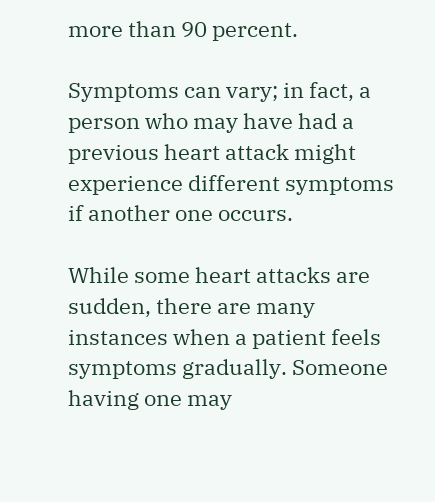more than 90 percent.

Symptoms can vary; in fact, a person who may have had a previous heart attack might experience different symptoms if another one occurs.

While some heart attacks are sudden, there are many instances when a patient feels symptoms gradually. Someone having one may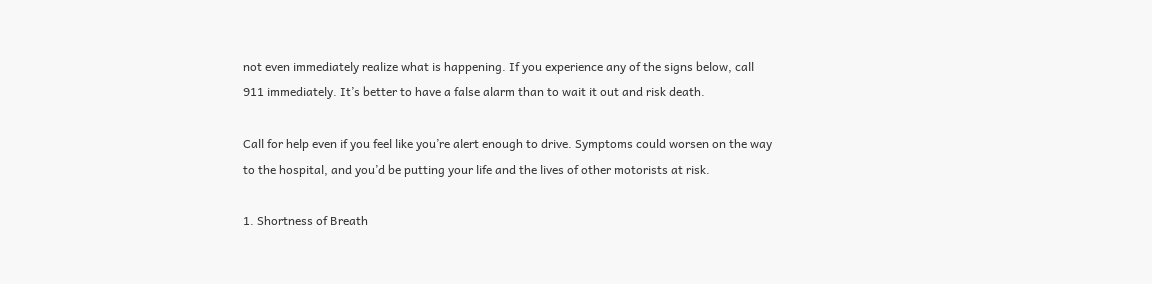not even immediately realize what is happening. If you experience any of the signs below, call 911 immediately. It’s better to have a false alarm than to wait it out and risk death.

Call for help even if you feel like you’re alert enough to drive. Symptoms could worsen on the way to the hospital, and you’d be putting your life and the lives of other motorists at risk.

1. Shortness of Breath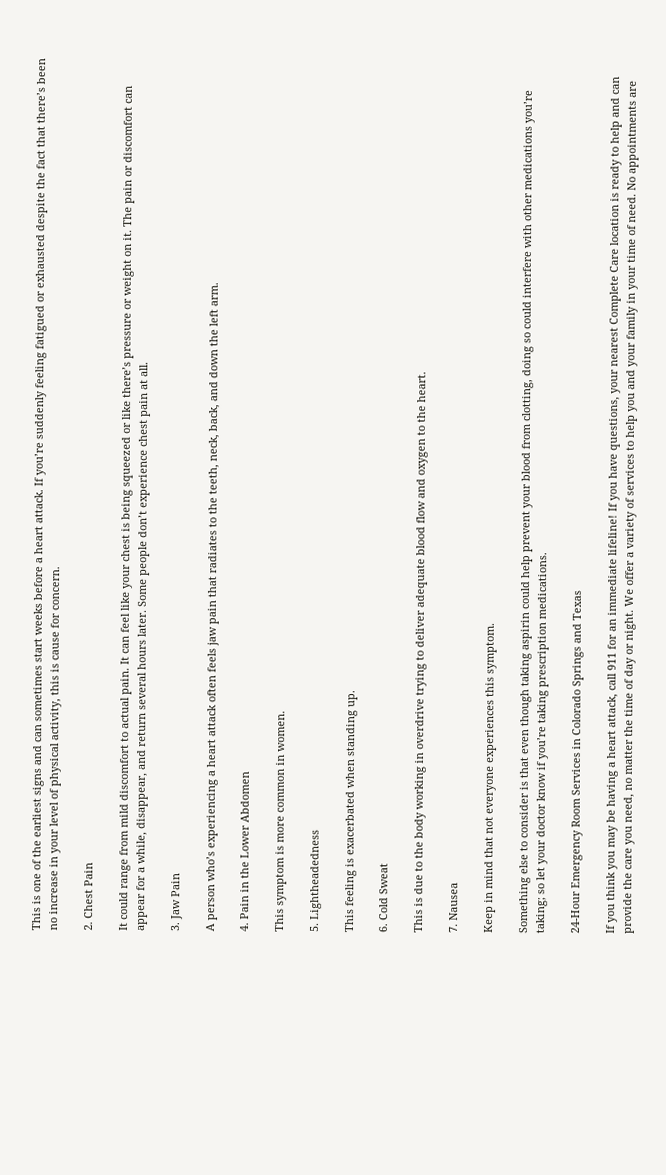This is one of the earliest signs and can sometimes start weeks before a heart attack. If you’re suddenly feeling fatigued or exhausted despite the fact that there’s been no increase in your level of physical activity, this is cause for concern.

2. Chest Pain

It could range from mild discomfort to actual pain. It can feel like your chest is being squeezed or like there’s pressure or weight on it. The pain or discomfort can appear for a while, disappear, and return several hours later. Some people don’t experience chest pain at all.

3. Jaw Pain

A person who’s experiencing a heart attack often feels jaw pain that radiates to the teeth, neck, back, and down the left arm.

4. Pain in the Lower Abdomen

This symptom is more common in women.

5. Lightheadedness

This feeling is exacerbated when standing up.

6. Cold Sweat

This is due to the body working in overdrive trying to deliver adequate blood flow and oxygen to the heart.

7. Nausea

Keep in mind that not everyone experiences this symptom.

Something else to consider is that even though taking aspirin could help prevent your blood from clotting, doing so could interfere with other medications you’re taking; so let your doctor know if you’re taking prescription medications.

24-Hour Emergency Room Services in Colorado Springs and Texas

If you think you may be having a heart attack, call 911 for an immediate lifeline! If you have questions, your nearest Complete Care location is ready to help and can provide the care you need, no matter the time of day or night. We offer a variety of services to help you and your family in your time of need. No appointments are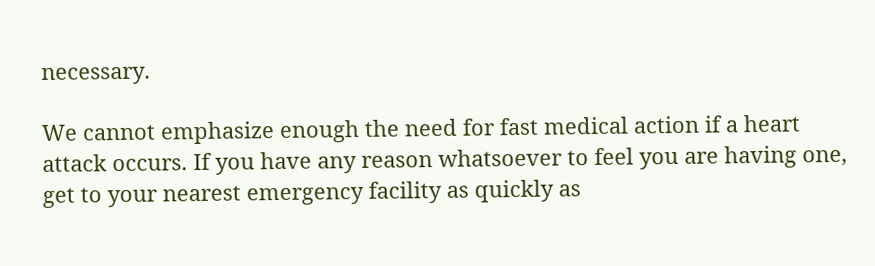necessary.

We cannot emphasize enough the need for fast medical action if a heart attack occurs. If you have any reason whatsoever to feel you are having one, get to your nearest emergency facility as quickly as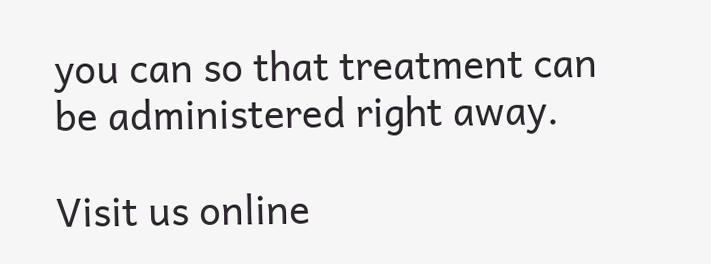you can so that treatment can be administered right away.

Visit us online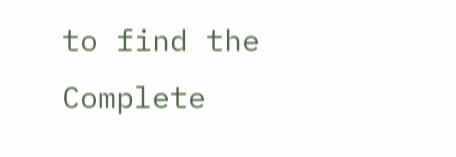to find the Complete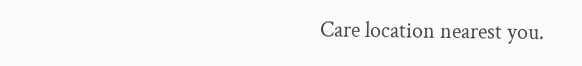Care location nearest you.